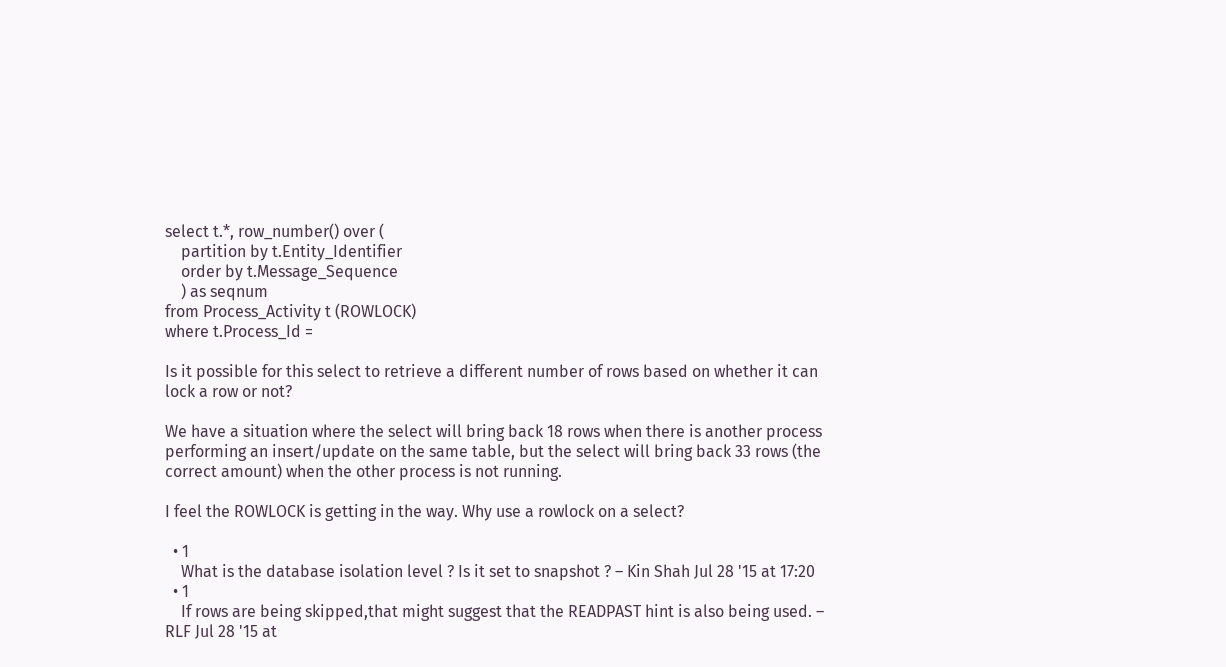select t.*, row_number() over (
    partition by t.Entity_Identifier
    order by t.Message_Sequence
    ) as seqnum
from Process_Activity t (ROWLOCK)
where t.Process_Id =

Is it possible for this select to retrieve a different number of rows based on whether it can lock a row or not?

We have a situation where the select will bring back 18 rows when there is another process performing an insert/update on the same table, but the select will bring back 33 rows (the correct amount) when the other process is not running.

I feel the ROWLOCK is getting in the way. Why use a rowlock on a select?

  • 1
    What is the database isolation level ? Is it set to snapshot ? – Kin Shah Jul 28 '15 at 17:20
  • 1
    If rows are being skipped,that might suggest that the READPAST hint is also being used. – RLF Jul 28 '15 at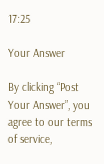17:25

Your Answer

By clicking “Post Your Answer”, you agree to our terms of service,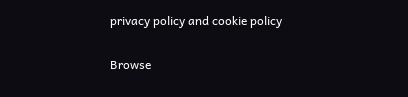privacy policy and cookie policy

Browse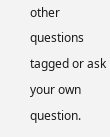other questions tagged or ask your own question.